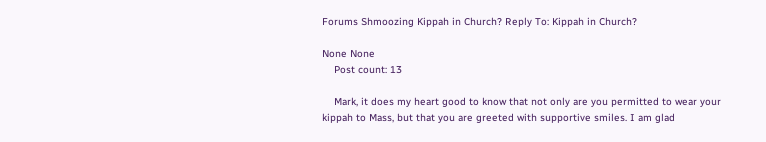Forums Shmoozing Kippah in Church? Reply To: Kippah in Church?

None None
    Post count: 13

    Mark, it does my heart good to know that not only are you permitted to wear your kippah to Mass, but that you are greeted with supportive smiles. I am glad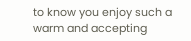to know you enjoy such a warm and accepting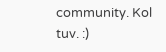community. Kol tuv. :)